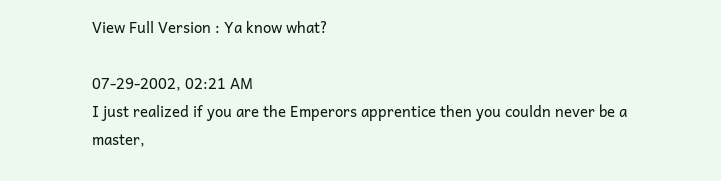View Full Version : Ya know what?

07-29-2002, 02:21 AM
I just realized if you are the Emperors apprentice then you couldn never be a master,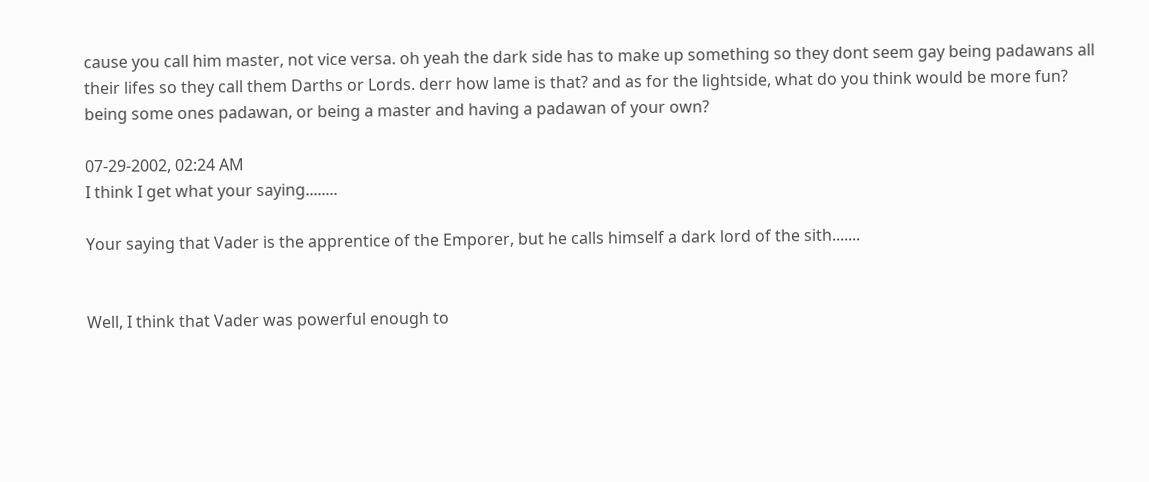cause you call him master, not vice versa. oh yeah the dark side has to make up something so they dont seem gay being padawans all their lifes so they call them Darths or Lords. derr how lame is that? and as for the lightside, what do you think would be more fun? being some ones padawan, or being a master and having a padawan of your own?

07-29-2002, 02:24 AM
I think I get what your saying........

Your saying that Vader is the apprentice of the Emporer, but he calls himself a dark lord of the sith.......


Well, I think that Vader was powerful enough to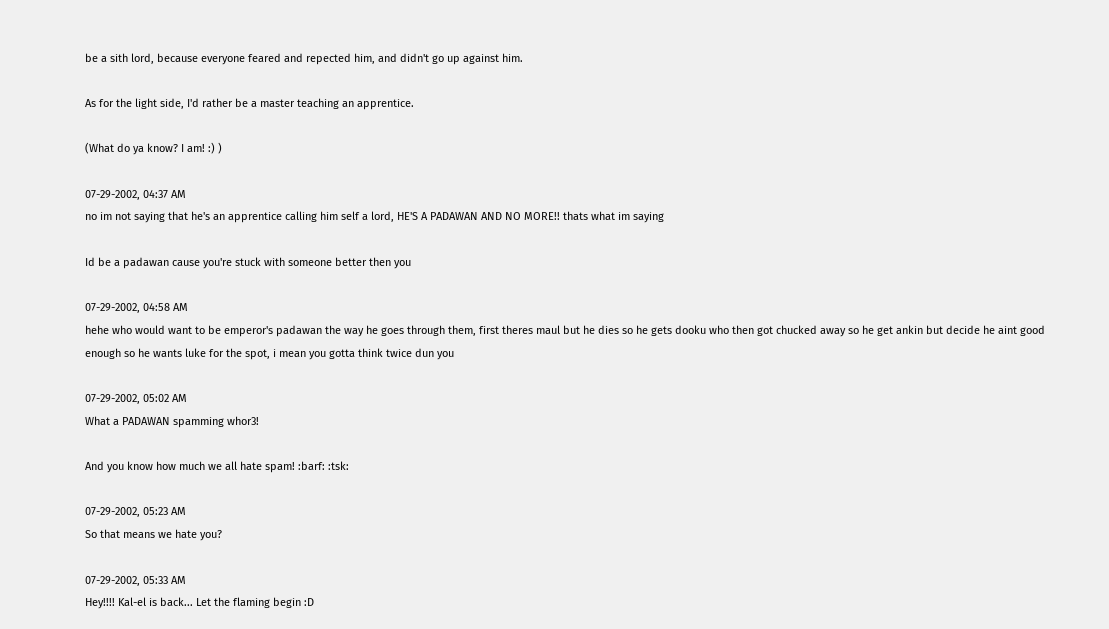be a sith lord, because everyone feared and repected him, and didn't go up against him.

As for the light side, I'd rather be a master teaching an apprentice.

(What do ya know? I am! :) )

07-29-2002, 04:37 AM
no im not saying that he's an apprentice calling him self a lord, HE'S A PADAWAN AND NO MORE!! thats what im saying

Id be a padawan cause you're stuck with someone better then you

07-29-2002, 04:58 AM
hehe who would want to be emperor's padawan the way he goes through them, first theres maul but he dies so he gets dooku who then got chucked away so he get ankin but decide he aint good enough so he wants luke for the spot, i mean you gotta think twice dun you

07-29-2002, 05:02 AM
What a PADAWAN spamming whor3!

And you know how much we all hate spam! :barf: :tsk:

07-29-2002, 05:23 AM
So that means we hate you?

07-29-2002, 05:33 AM
Hey!!!! Kal-el is back... Let the flaming begin :D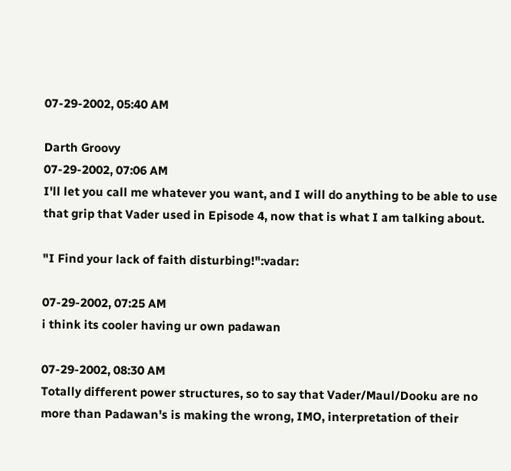07-29-2002, 05:40 AM

Darth Groovy
07-29-2002, 07:06 AM
I'll let you call me whatever you want, and I will do anything to be able to use that grip that Vader used in Episode 4, now that is what I am talking about.

"I Find your lack of faith disturbing!":vadar:

07-29-2002, 07:25 AM
i think its cooler having ur own padawan

07-29-2002, 08:30 AM
Totally different power structures, so to say that Vader/Maul/Dooku are no more than Padawan's is making the wrong, IMO, interpretation of their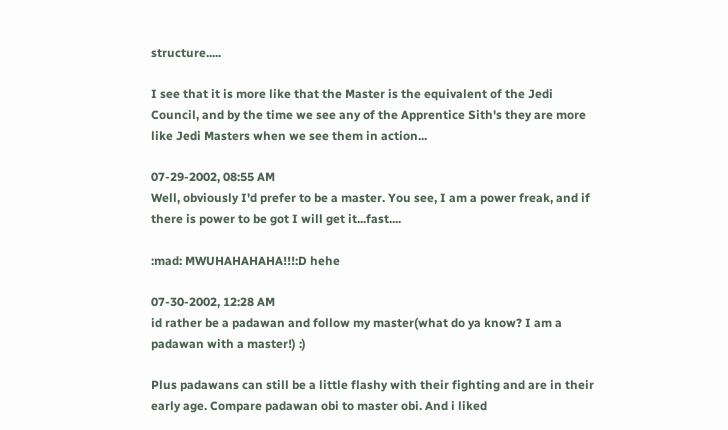structure.....

I see that it is more like that the Master is the equivalent of the Jedi Council, and by the time we see any of the Apprentice Sith's they are more like Jedi Masters when we see them in action...

07-29-2002, 08:55 AM
Well, obviously I'd prefer to be a master. You see, I am a power freak, and if there is power to be got I will get it...fast....

:mad: MWUHAHAHAHA!!!:D hehe

07-30-2002, 12:28 AM
id rather be a padawan and follow my master(what do ya know? I am a padawan with a master!) :)

Plus padawans can still be a little flashy with their fighting and are in their early age. Compare padawan obi to master obi. And i liked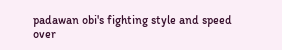padawan obi's fighting style and speed over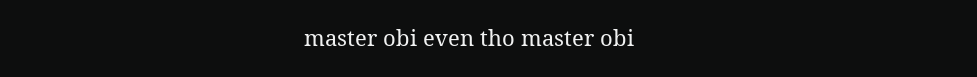master obi even tho master obi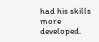had his skills more developed.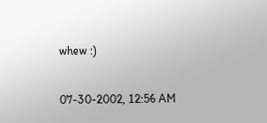whew :)

07-30-2002, 12:56 AM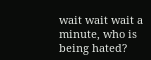wait wait wait a minute, who is being hated?